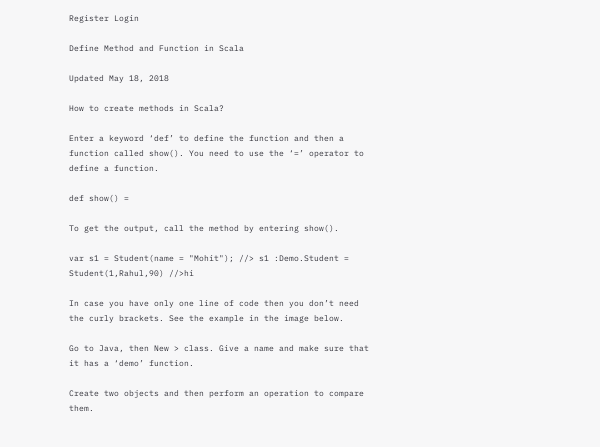Register Login

Define Method and Function in Scala

Updated May 18, 2018

How to create methods in Scala?

Enter a keyword ‘def’ to define the function and then a function called show(). You need to use the ‘=’ operator to define a function.

def show() =

To get the output, call the method by entering show().

var s1 = Student(name = "Mohit"); //> s1 :Demo.Student = Student(1,Rahul,90) //>hi

In case you have only one line of code then you don’t need the curly brackets. See the example in the image below.

Go to Java, then New > class. Give a name and make sure that it has a ‘demo’ function.

Create two objects and then perform an operation to compare them.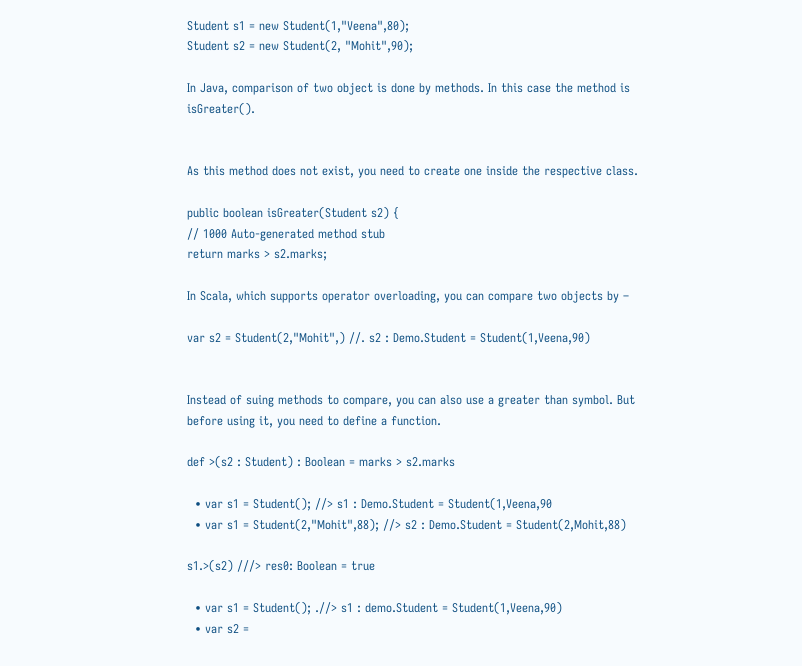Student s1 = new Student(1,"Veena",80);
Student s2 = new Student(2, "Mohit",90);

In Java, comparison of two object is done by methods. In this case the method is isGreater().


As this method does not exist, you need to create one inside the respective class.

public boolean isGreater(Student s2) {
// 1000 Auto-generated method stub
return marks > s2.marks;

In Scala, which supports operator overloading, you can compare two objects by –

var s2 = Student(2,"Mohit",) //. s2 : Demo.Student = Student(1,Veena,90)


Instead of suing methods to compare, you can also use a greater than symbol. But before using it, you need to define a function.

def >(s2 : Student) : Boolean = marks > s2.marks

  • var s1 = Student(); //> s1 : Demo.Student = Student(1,Veena,90
  • var s1 = Student(2,"Mohit",88); //> s2 : Demo.Student = Student(2,Mohit,88)

s1.>(s2) ///> res0: Boolean = true

  • var s1 = Student(); .//> s1 : demo.Student = Student(1,Veena,90)
  • var s2 =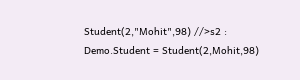Student(2,"Mohit",98) //>s2 : Demo.Student = Student(2,Mohit,98)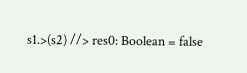s1.>(s2) //> res0: Boolean = false